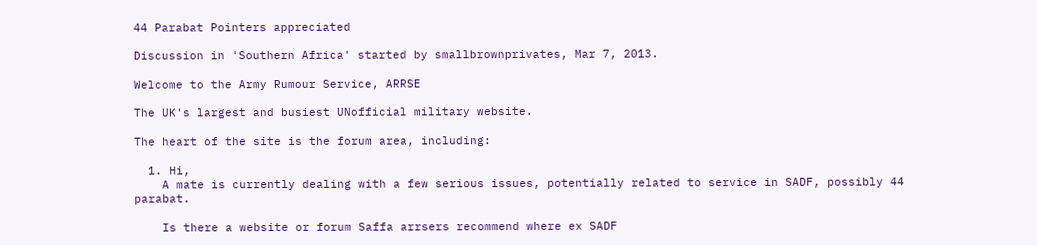44 Parabat Pointers appreciated

Discussion in 'Southern Africa' started by smallbrownprivates, Mar 7, 2013.

Welcome to the Army Rumour Service, ARRSE

The UK's largest and busiest UNofficial military website.

The heart of the site is the forum area, including:

  1. Hi,
    A mate is currently dealing with a few serious issues, potentially related to service in SADF, possibly 44 parabat.

    Is there a website or forum Saffa arrsers recommend where ex SADF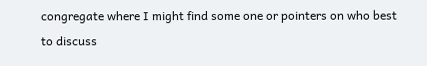congregate where I might find some one or pointers on who best to discuss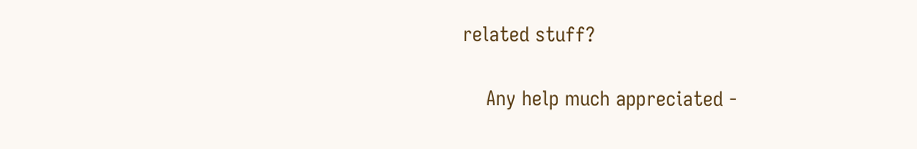related stuff?

    Any help much appreciated -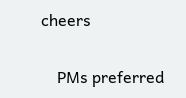cheers

    PMs preferred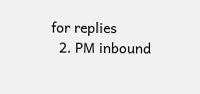for replies
  2. PM inbound